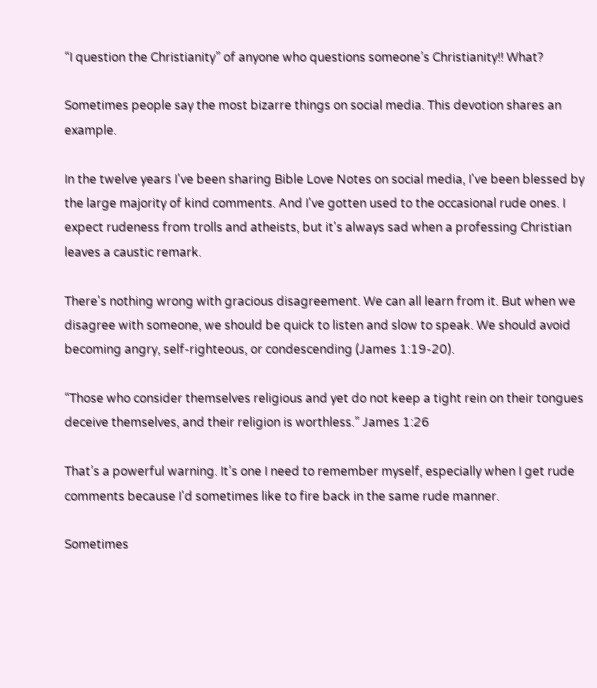“I question the Christianity” of anyone who questions someone’s Christianity!! What?

Sometimes people say the most bizarre things on social media. This devotion shares an example.

In the twelve years I've been sharing Bible Love Notes on social media, I've been blessed by the large majority of kind comments. And I've gotten used to the occasional rude ones. I expect rudeness from trolls and atheists, but it's always sad when a professing Christian leaves a caustic remark.

There's nothing wrong with gracious disagreement. We can all learn from it. But when we disagree with someone, we should be quick to listen and slow to speak. We should avoid becoming angry, self-righteous, or condescending (James 1:19-20).

“Those who consider themselves religious and yet do not keep a tight rein on their tongues deceive themselves, and their religion is worthless.” James 1:26

That’s a powerful warning. It’s one I need to remember myself, especially when I get rude comments because I'd sometimes like to fire back in the same rude manner.

Sometimes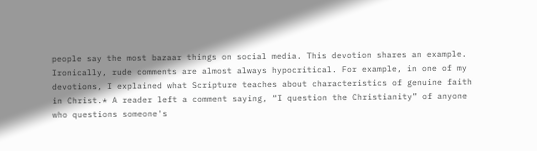people say the most bazaar things on social media. This devotion shares an example.
Ironically, rude comments are almost always hypocritical. For example, in one of my devotions, I explained what Scripture teaches about characteristics of genuine faith in Christ.* A reader left a comment saying, “I question the Christianity” of anyone who questions someone's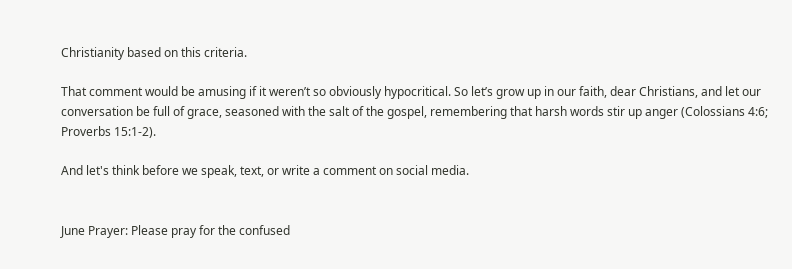Christianity based on this criteria.

That comment would be amusing if it weren’t so obviously hypocritical. So let’s grow up in our faith, dear Christians, and let our conversation be full of grace, seasoned with the salt of the gospel, remembering that harsh words stir up anger (Colossians 4:6; Proverbs 15:1-2).

And let's think before we speak, text, or write a comment on social media.


June Prayer: Please pray for the confused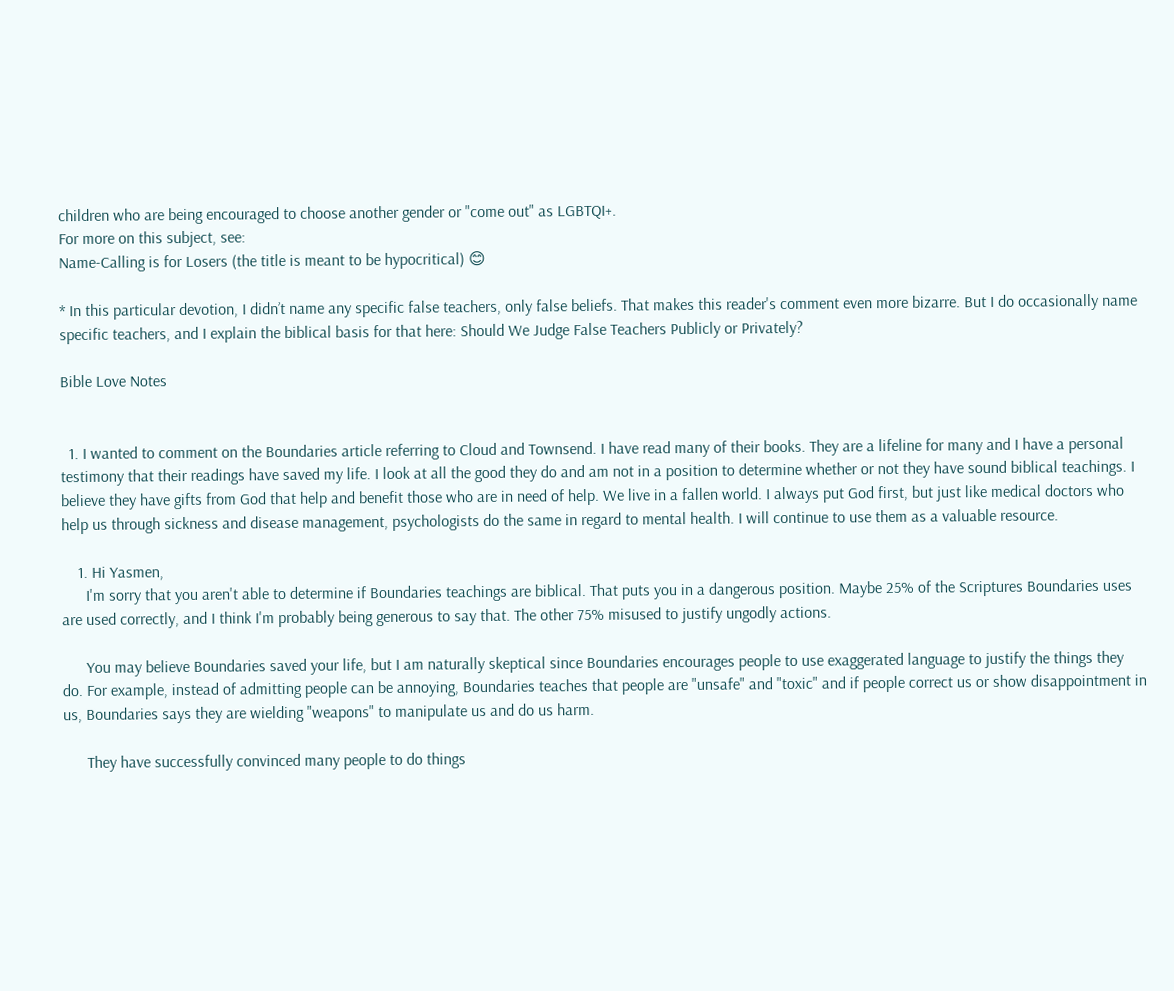children who are being encouraged to choose another gender or "come out" as LGBTQI+.
For more on this subject, see:
Name-Calling is for Losers (the title is meant to be hypocritical) 😊

* In this particular devotion, I didn’t name any specific false teachers, only false beliefs. That makes this reader's comment even more bizarre. But I do occasionally name specific teachers, and I explain the biblical basis for that here: Should We Judge False Teachers Publicly or Privately?

Bible Love Notes


  1. I wanted to comment on the Boundaries article referring to Cloud and Townsend. I have read many of their books. They are a lifeline for many and I have a personal testimony that their readings have saved my life. I look at all the good they do and am not in a position to determine whether or not they have sound biblical teachings. I believe they have gifts from God that help and benefit those who are in need of help. We live in a fallen world. I always put God first, but just like medical doctors who help us through sickness and disease management, psychologists do the same in regard to mental health. I will continue to use them as a valuable resource.

    1. Hi Yasmen,
      I'm sorry that you aren't able to determine if Boundaries teachings are biblical. That puts you in a dangerous position. Maybe 25% of the Scriptures Boundaries uses are used correctly, and I think I'm probably being generous to say that. The other 75% misused to justify ungodly actions.

      You may believe Boundaries saved your life, but I am naturally skeptical since Boundaries encourages people to use exaggerated language to justify the things they do. For example, instead of admitting people can be annoying, Boundaries teaches that people are "unsafe" and "toxic" and if people correct us or show disappointment in us, Boundaries says they are wielding "weapons" to manipulate us and do us harm.

      They have successfully convinced many people to do things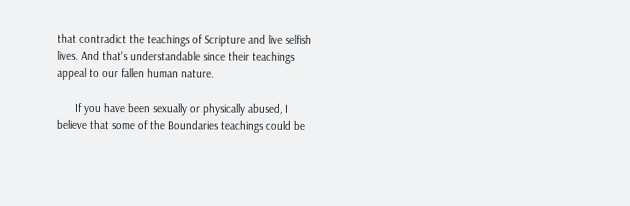that contradict the teachings of Scripture and live selfish lives. And that's understandable since their teachings appeal to our fallen human nature.

      If you have been sexually or physically abused, I believe that some of the Boundaries teachings could be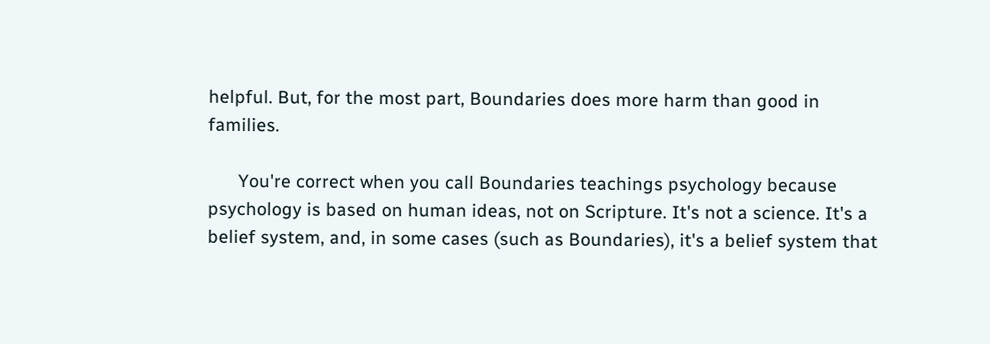helpful. But, for the most part, Boundaries does more harm than good in families.

      You're correct when you call Boundaries teachings psychology because psychology is based on human ideas, not on Scripture. It's not a science. It's a belief system, and, in some cases (such as Boundaries), it's a belief system that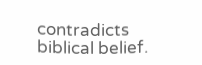contradicts biblical belief.